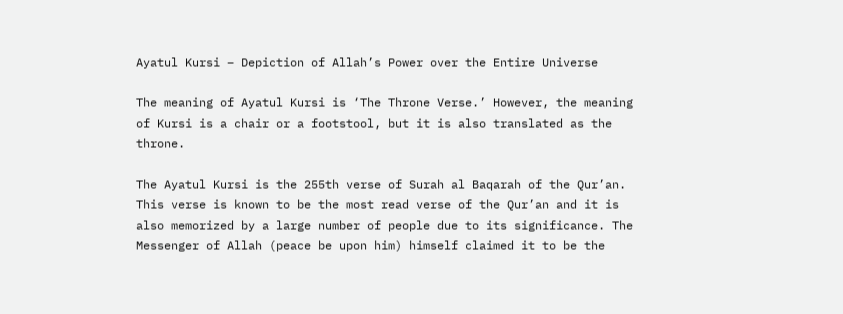Ayatul Kursi – Depiction of Allah’s Power over the Entire Universe

The meaning of Ayatul Kursi is ‘The Throne Verse.’ However, the meaning of Kursi is a chair or a footstool, but it is also translated as the throne.

The Ayatul Kursi is the 255th verse of Surah al Baqarah of the Qur’an. This verse is known to be the most read verse of the Qur’an and it is also memorized by a large number of people due to its significance. The Messenger of Allah (peace be upon him) himself claimed it to be the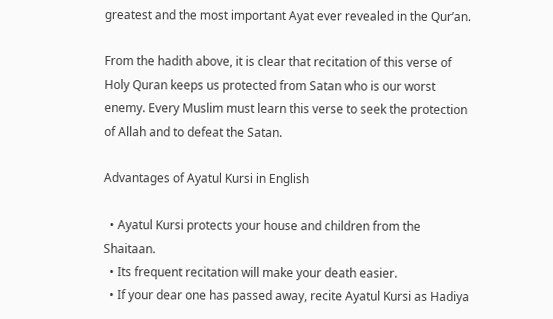greatest and the most important Ayat ever revealed in the Qur’an.

From the hadith above, it is clear that recitation of this verse of Holy Quran keeps us protected from Satan who is our worst enemy. Every Muslim must learn this verse to seek the protection of Allah and to defeat the Satan.

Advantages of Ayatul Kursi in English

  • Ayatul Kursi protects your house and children from the Shaitaan.
  • Its frequent recitation will make your death easier.
  • If your dear one has passed away, recite Ayatul Kursi as Hadiya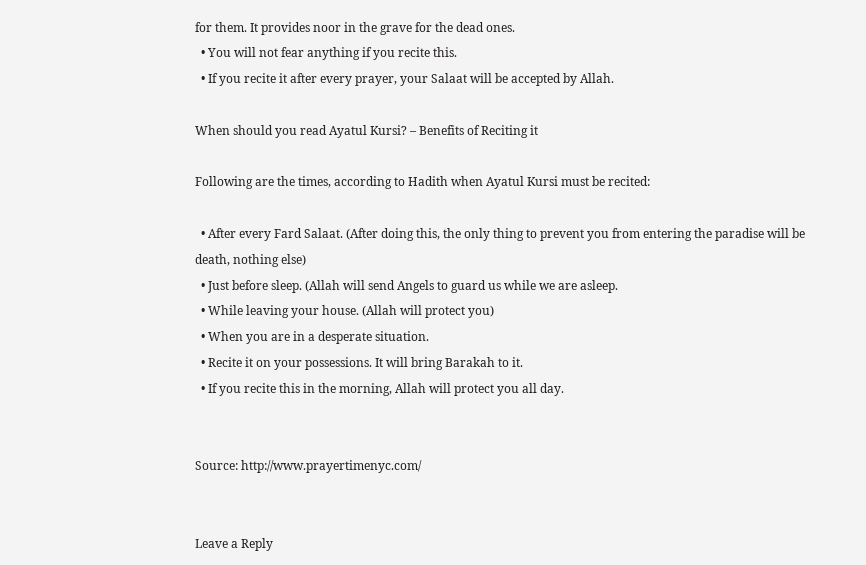for them. It provides noor in the grave for the dead ones.
  • You will not fear anything if you recite this.
  • If you recite it after every prayer, your Salaat will be accepted by Allah.

When should you read Ayatul Kursi? – Benefits of Reciting it

Following are the times, according to Hadith when Ayatul Kursi must be recited:

  • After every Fard Salaat. (After doing this, the only thing to prevent you from entering the paradise will be death, nothing else)
  • Just before sleep. (Allah will send Angels to guard us while we are asleep.
  • While leaving your house. (Allah will protect you)
  • When you are in a desperate situation.
  • Recite it on your possessions. It will bring Barakah to it.
  • If you recite this in the morning, Allah will protect you all day.


Source: http://www.prayertimenyc.com/


Leave a Reply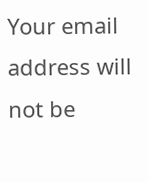Your email address will not be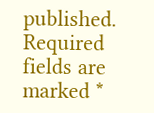published. Required fields are marked *